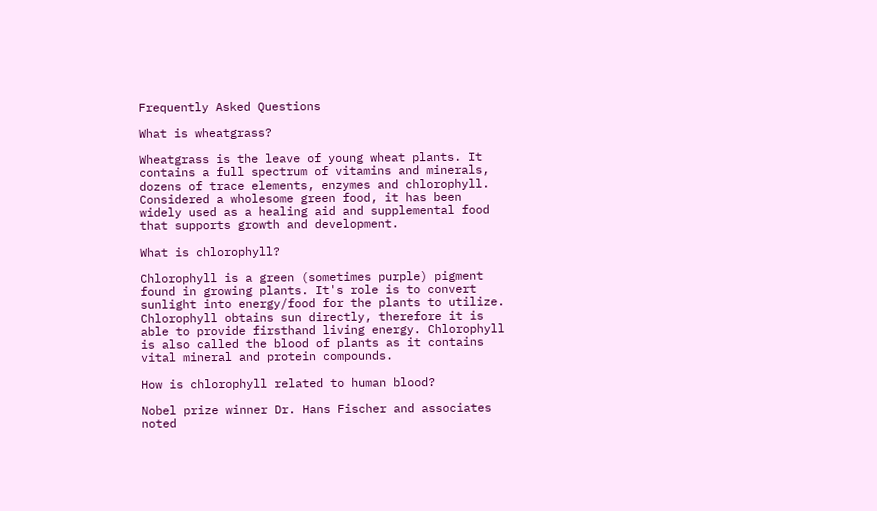Frequently Asked Questions

What is wheatgrass?

Wheatgrass is the leave of young wheat plants. It contains a full spectrum of vitamins and minerals, dozens of trace elements, enzymes and chlorophyll. Considered a wholesome green food, it has been widely used as a healing aid and supplemental food that supports growth and development.

What is chlorophyll?

Chlorophyll is a green (sometimes purple) pigment found in growing plants. It's role is to convert sunlight into energy/food for the plants to utilize. Chlorophyll obtains sun directly, therefore it is able to provide firsthand living energy. Chlorophyll is also called the blood of plants as it contains vital mineral and protein compounds.

How is chlorophyll related to human blood?

Nobel prize winner Dr. Hans Fischer and associates noted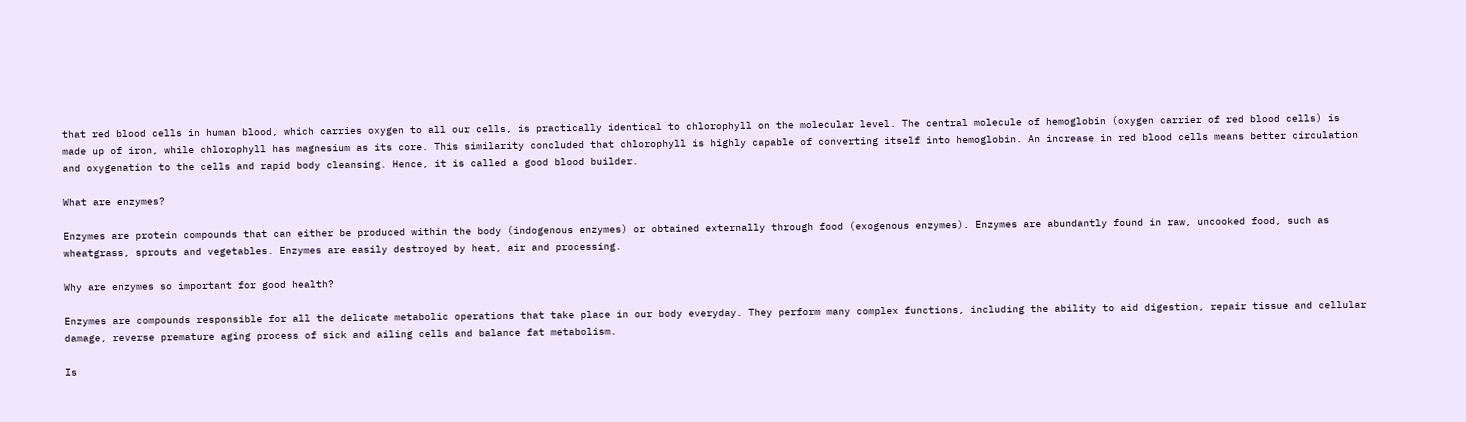that red blood cells in human blood, which carries oxygen to all our cells, is practically identical to chlorophyll on the molecular level. The central molecule of hemoglobin (oxygen carrier of red blood cells) is made up of iron, while chlorophyll has magnesium as its core. This similarity concluded that chlorophyll is highly capable of converting itself into hemoglobin. An increase in red blood cells means better circulation and oxygenation to the cells and rapid body cleansing. Hence, it is called a good blood builder.

What are enzymes?

Enzymes are protein compounds that can either be produced within the body (indogenous enzymes) or obtained externally through food (exogenous enzymes). Enzymes are abundantly found in raw, uncooked food, such as wheatgrass, sprouts and vegetables. Enzymes are easily destroyed by heat, air and processing.

Why are enzymes so important for good health?

Enzymes are compounds responsible for all the delicate metabolic operations that take place in our body everyday. They perform many complex functions, including the ability to aid digestion, repair tissue and cellular damage, reverse premature aging process of sick and ailing cells and balance fat metabolism.

Is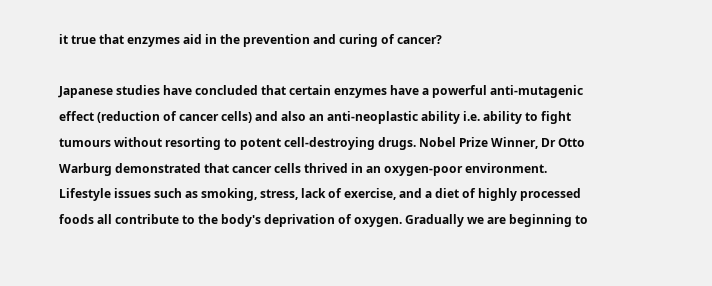it true that enzymes aid in the prevention and curing of cancer?

Japanese studies have concluded that certain enzymes have a powerful anti-mutagenic effect (reduction of cancer cells) and also an anti-neoplastic ability i.e. ability to fight tumours without resorting to potent cell-destroying drugs. Nobel Prize Winner, Dr Otto Warburg demonstrated that cancer cells thrived in an oxygen-poor environment. Lifestyle issues such as smoking, stress, lack of exercise, and a diet of highly processed foods all contribute to the body's deprivation of oxygen. Gradually we are beginning to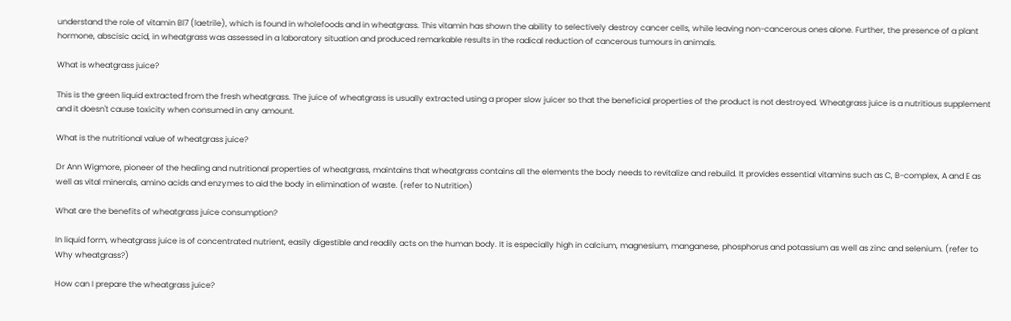understand the role of vitamin Bl7 (laetrile), which is found in wholefoods and in wheatgrass. This vitamin has shown the ability to selectively destroy cancer cells, while leaving non-cancerous ones alone. Further, the presence of a plant hormone, abscisic acid, in wheatgrass was assessed in a laboratory situation and produced remarkable results in the radical reduction of cancerous tumours in animals.

What is wheatgrass juice?

This is the green liquid extracted from the fresh wheatgrass. The juice of wheatgrass is usually extracted using a proper slow juicer so that the beneficial properties of the product is not destroyed. Wheatgrass juice is a nutritious supplement and it doesn't cause toxicity when consumed in any amount.

What is the nutritional value of wheatgrass juice?

Dr Ann Wigmore, pioneer of the healing and nutritional properties of wheatgrass, maintains that wheatgrass contains all the elements the body needs to revitalize and rebuild. It provides essential vitamins such as C, B-complex, A and E as well as vital minerals, amino acids and enzymes to aid the body in elimination of waste. (refer to Nutrition)

What are the benefits of wheatgrass juice consumption?

In liquid form, wheatgrass juice is of concentrated nutrient, easily digestible and readily acts on the human body. It is especially high in calcium, magnesium, manganese, phosphorus and potassium as well as zinc and selenium. (refer to Why wheatgrass?)

How can I prepare the wheatgrass juice?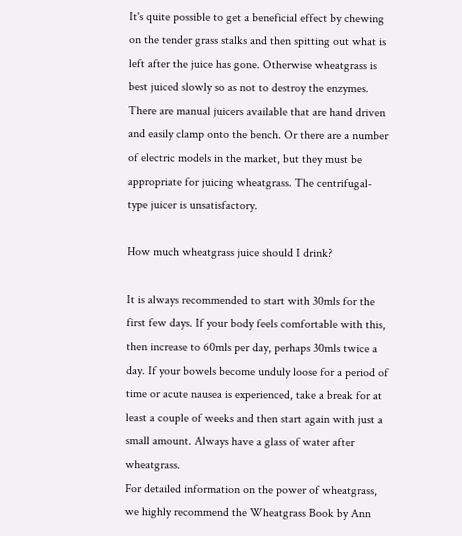It's quite possible to get a beneficial effect by chewing on the tender grass stalks and then spitting out what is left after the juice has gone. Otherwise wheatgrass is best juiced slowly so as not to destroy the enzymes. There are manual juicers available that are hand driven and easily clamp onto the bench. Or there are a number of electric models in the market, but they must be appropriate for juicing wheatgrass. The centrifugal-type juicer is unsatisfactory.

How much wheatgrass juice should I drink?

It is always recommended to start with 30mls for the first few days. If your body feels comfortable with this, then increase to 60mls per day, perhaps 30mls twice a day. If your bowels become unduly loose for a period of time or acute nausea is experienced, take a break for at least a couple of weeks and then start again with just a small amount. Always have a glass of water after wheatgrass.
For detailed information on the power of wheatgrass, we highly recommend the Wheatgrass Book by Ann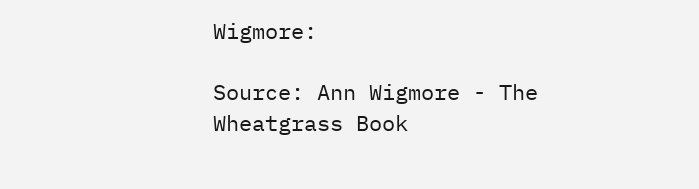Wigmore:

Source: Ann Wigmore - The Wheatgrass Book